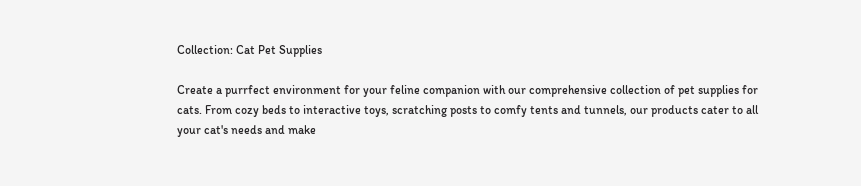Collection: Cat Pet Supplies

Create a purrfect environment for your feline companion with our comprehensive collection of pet supplies for cats. From cozy beds to interactive toys, scratching posts to comfy tents and tunnels, our products cater to all your cat's needs and make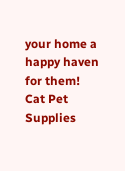your home a happy haven for them!
Cat Pet Supplies